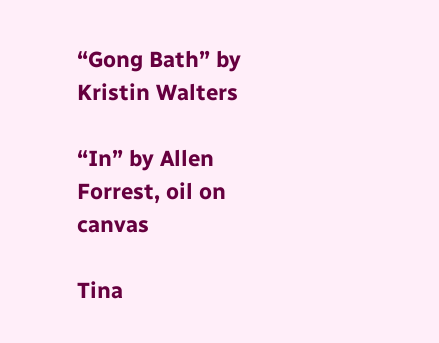“Gong Bath” by Kristin Walters

“In” by Allen Forrest, oil on canvas

Tina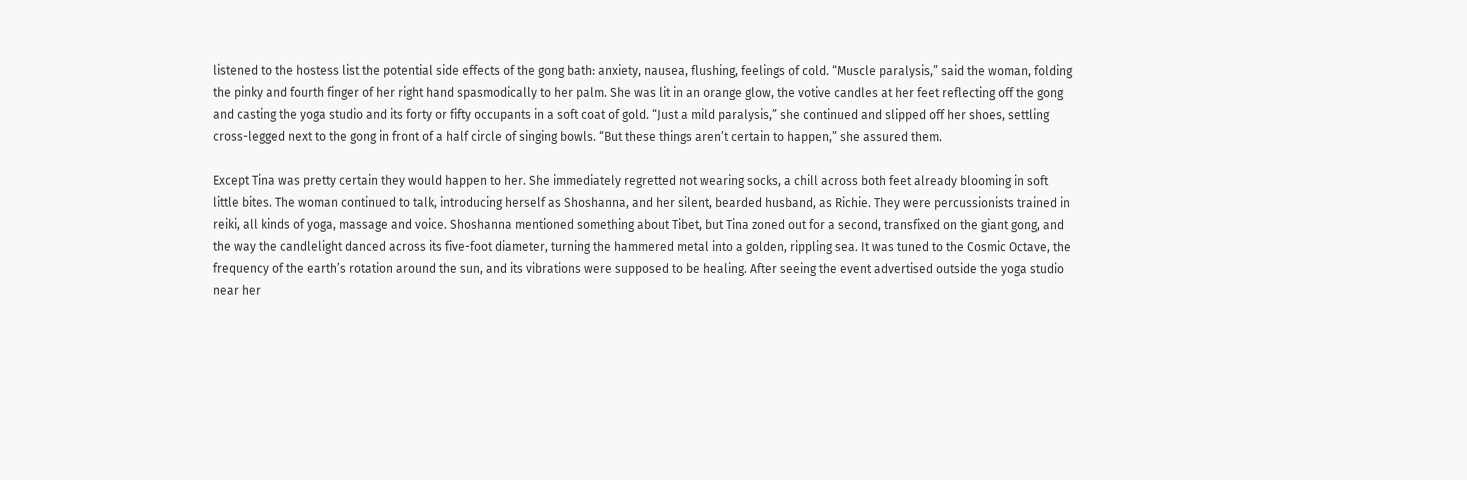listened to the hostess list the potential side effects of the gong bath: anxiety, nausea, flushing, feelings of cold. “Muscle paralysis,” said the woman, folding the pinky and fourth finger of her right hand spasmodically to her palm. She was lit in an orange glow, the votive candles at her feet reflecting off the gong and casting the yoga studio and its forty or fifty occupants in a soft coat of gold. “Just a mild paralysis,” she continued and slipped off her shoes, settling cross-legged next to the gong in front of a half circle of singing bowls. “But these things aren’t certain to happen,” she assured them.

Except Tina was pretty certain they would happen to her. She immediately regretted not wearing socks, a chill across both feet already blooming in soft little bites. The woman continued to talk, introducing herself as Shoshanna, and her silent, bearded husband, as Richie. They were percussionists trained in reiki, all kinds of yoga, massage and voice. Shoshanna mentioned something about Tibet, but Tina zoned out for a second, transfixed on the giant gong, and the way the candlelight danced across its five-foot diameter, turning the hammered metal into a golden, rippling sea. It was tuned to the Cosmic Octave, the frequency of the earth’s rotation around the sun, and its vibrations were supposed to be healing. After seeing the event advertised outside the yoga studio near her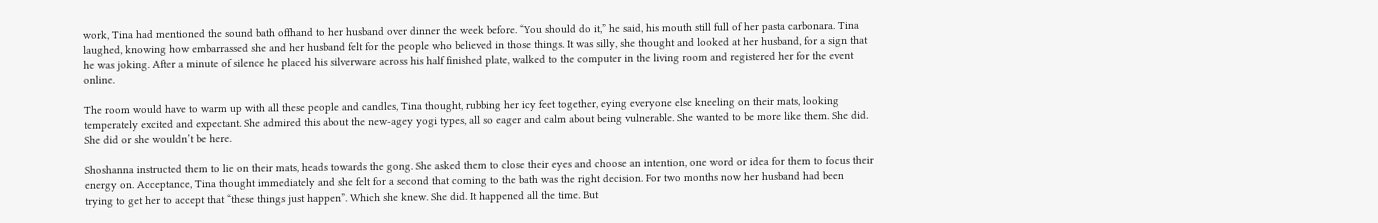work, Tina had mentioned the sound bath offhand to her husband over dinner the week before. “You should do it,” he said, his mouth still full of her pasta carbonara. Tina laughed, knowing how embarrassed she and her husband felt for the people who believed in those things. It was silly, she thought and looked at her husband, for a sign that he was joking. After a minute of silence he placed his silverware across his half finished plate, walked to the computer in the living room and registered her for the event online.

The room would have to warm up with all these people and candles, Tina thought, rubbing her icy feet together, eying everyone else kneeling on their mats, looking temperately excited and expectant. She admired this about the new-agey yogi types, all so eager and calm about being vulnerable. She wanted to be more like them. She did. She did or she wouldn’t be here.

Shoshanna instructed them to lie on their mats, heads towards the gong. She asked them to close their eyes and choose an intention, one word or idea for them to focus their energy on. Acceptance, Tina thought immediately and she felt for a second that coming to the bath was the right decision. For two months now her husband had been trying to get her to accept that “these things just happen”. Which she knew. She did. It happened all the time. But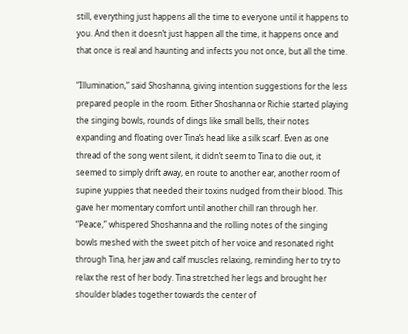still, everything just happens all the time to everyone until it happens to you. And then it doesn’t just happen all the time, it happens once and that once is real and haunting and infects you not once, but all the time.

“Illumination,” said Shoshanna, giving intention suggestions for the less prepared people in the room. Either Shoshanna or Richie started playing the singing bowls, rounds of dings like small bells, their notes expanding and floating over Tina’s head like a silk scarf. Even as one thread of the song went silent, it didn’t seem to Tina to die out, it seemed to simply drift away, en route to another ear, another room of supine yuppies that needed their toxins nudged from their blood. This gave her momentary comfort until another chill ran through her. “Peace,” whispered Shoshanna and the rolling notes of the singing bowls meshed with the sweet pitch of her voice and resonated right through Tina, her jaw and calf muscles relaxing, reminding her to try to relax the rest of her body. Tina stretched her legs and brought her shoulder blades together towards the center of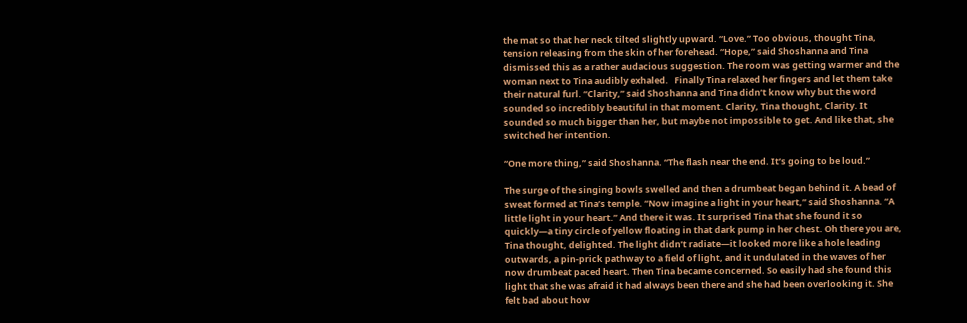the mat so that her neck tilted slightly upward. “Love.” Too obvious, thought Tina, tension releasing from the skin of her forehead. “Hope,” said Shoshanna and Tina dismissed this as a rather audacious suggestion. The room was getting warmer and the woman next to Tina audibly exhaled.   Finally Tina relaxed her fingers and let them take their natural furl. “Clarity,” said Shoshanna and Tina didn’t know why but the word sounded so incredibly beautiful in that moment. Clarity, Tina thought, Clarity. It sounded so much bigger than her, but maybe not impossible to get. And like that, she switched her intention.

“One more thing,” said Shoshanna. “The flash near the end. It’s going to be loud.”

The surge of the singing bowls swelled and then a drumbeat began behind it. A bead of sweat formed at Tina’s temple. “Now imagine a light in your heart,” said Shoshanna. “A little light in your heart.” And there it was. It surprised Tina that she found it so quickly—a tiny circle of yellow floating in that dark pump in her chest. Oh there you are, Tina thought, delighted. The light didn’t radiate—it looked more like a hole leading outwards, a pin-prick pathway to a field of light, and it undulated in the waves of her now drumbeat paced heart. Then Tina became concerned. So easily had she found this light that she was afraid it had always been there and she had been overlooking it. She felt bad about how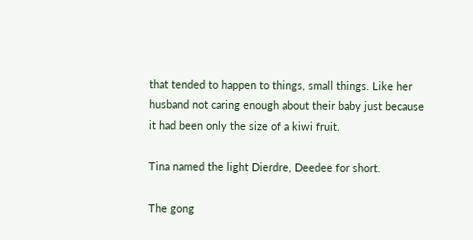that tended to happen to things, small things. Like her husband not caring enough about their baby just because it had been only the size of a kiwi fruit.

Tina named the light Dierdre, Deedee for short.

The gong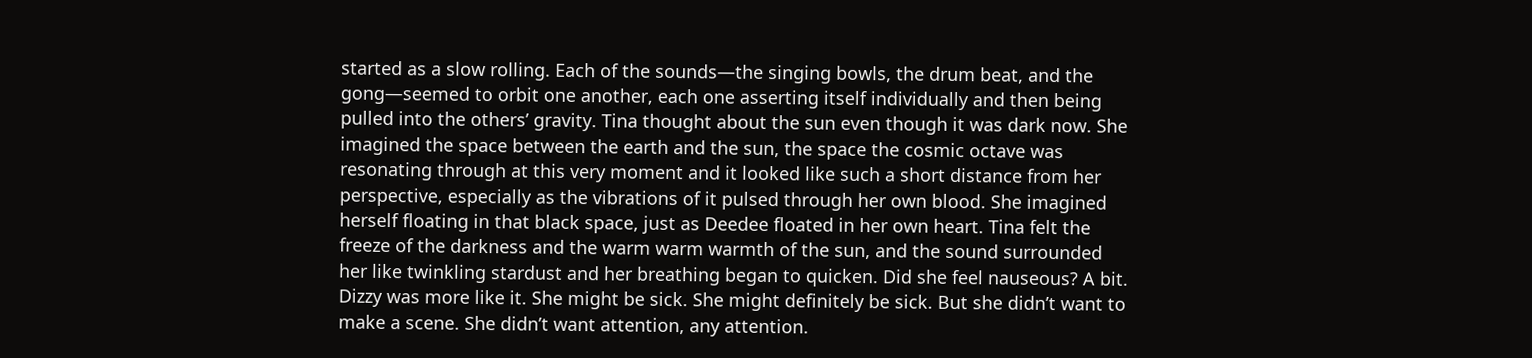started as a slow rolling. Each of the sounds—the singing bowls, the drum beat, and the gong—seemed to orbit one another, each one asserting itself individually and then being pulled into the others’ gravity. Tina thought about the sun even though it was dark now. She imagined the space between the earth and the sun, the space the cosmic octave was resonating through at this very moment and it looked like such a short distance from her perspective, especially as the vibrations of it pulsed through her own blood. She imagined herself floating in that black space, just as Deedee floated in her own heart. Tina felt the freeze of the darkness and the warm warm warmth of the sun, and the sound surrounded her like twinkling stardust and her breathing began to quicken. Did she feel nauseous? A bit. Dizzy was more like it. She might be sick. She might definitely be sick. But she didn’t want to make a scene. She didn’t want attention, any attention.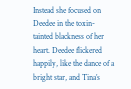Instead she focused on Deedee in the toxin-tainted blackness of her heart. Deedee flickered happily, like the dance of a bright star, and Tina’s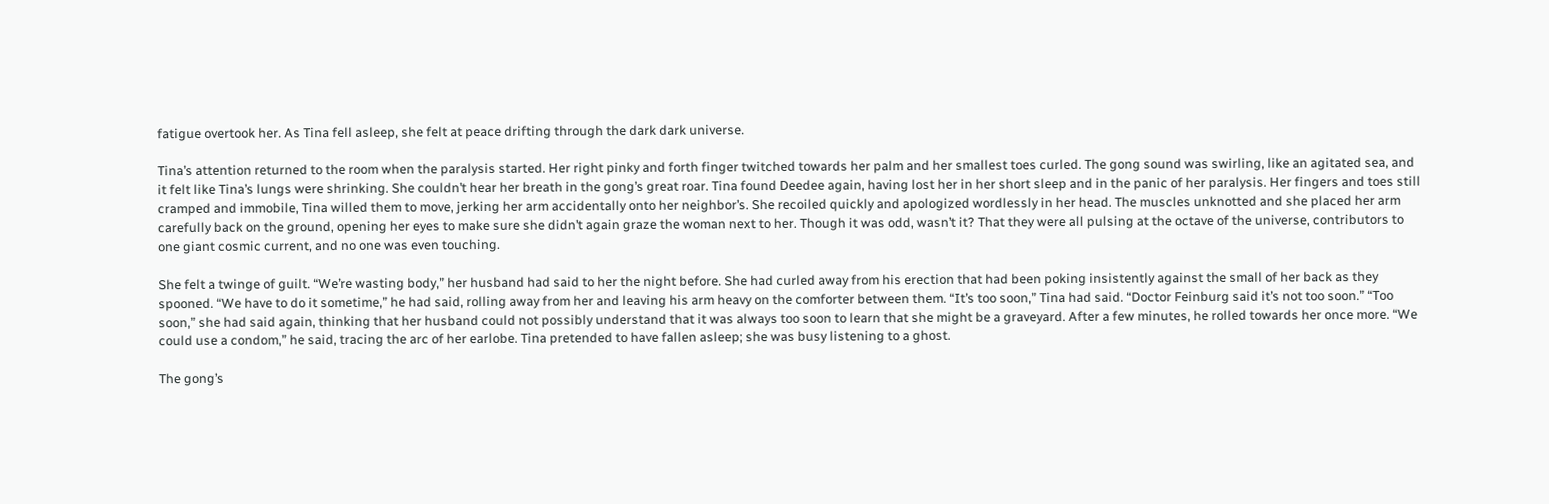fatigue overtook her. As Tina fell asleep, she felt at peace drifting through the dark dark universe.

Tina’s attention returned to the room when the paralysis started. Her right pinky and forth finger twitched towards her palm and her smallest toes curled. The gong sound was swirling, like an agitated sea, and it felt like Tina’s lungs were shrinking. She couldn’t hear her breath in the gong’s great roar. Tina found Deedee again, having lost her in her short sleep and in the panic of her paralysis. Her fingers and toes still cramped and immobile, Tina willed them to move, jerking her arm accidentally onto her neighbor’s. She recoiled quickly and apologized wordlessly in her head. The muscles unknotted and she placed her arm carefully back on the ground, opening her eyes to make sure she didn’t again graze the woman next to her. Though it was odd, wasn’t it? That they were all pulsing at the octave of the universe, contributors to one giant cosmic current, and no one was even touching.

She felt a twinge of guilt. “We’re wasting body,” her husband had said to her the night before. She had curled away from his erection that had been poking insistently against the small of her back as they spooned. “We have to do it sometime,” he had said, rolling away from her and leaving his arm heavy on the comforter between them. “It’s too soon,” Tina had said. “Doctor Feinburg said it’s not too soon.” “Too soon,” she had said again, thinking that her husband could not possibly understand that it was always too soon to learn that she might be a graveyard. After a few minutes, he rolled towards her once more. “We could use a condom,” he said, tracing the arc of her earlobe. Tina pretended to have fallen asleep; she was busy listening to a ghost.

The gong’s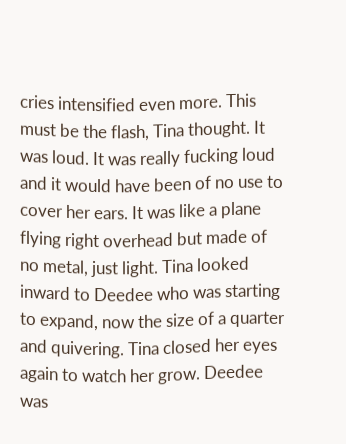cries intensified even more. This must be the flash, Tina thought. It was loud. It was really fucking loud and it would have been of no use to cover her ears. It was like a plane flying right overhead but made of no metal, just light. Tina looked inward to Deedee who was starting to expand, now the size of a quarter and quivering. Tina closed her eyes again to watch her grow. Deedee was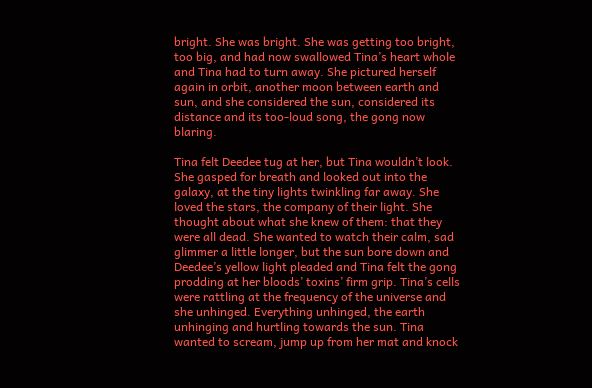bright. She was bright. She was getting too bright, too big, and had now swallowed Tina’s heart whole and Tina had to turn away. She pictured herself again in orbit, another moon between earth and sun, and she considered the sun, considered its distance and its too-loud song, the gong now blaring.

Tina felt Deedee tug at her, but Tina wouldn’t look. She gasped for breath and looked out into the galaxy, at the tiny lights twinkling far away. She loved the stars, the company of their light. She thought about what she knew of them: that they were all dead. She wanted to watch their calm, sad glimmer a little longer, but the sun bore down and Deedee’s yellow light pleaded and Tina felt the gong prodding at her bloods’ toxins’ firm grip. Tina’s cells were rattling at the frequency of the universe and she unhinged. Everything unhinged, the earth unhinging and hurtling towards the sun. Tina wanted to scream, jump up from her mat and knock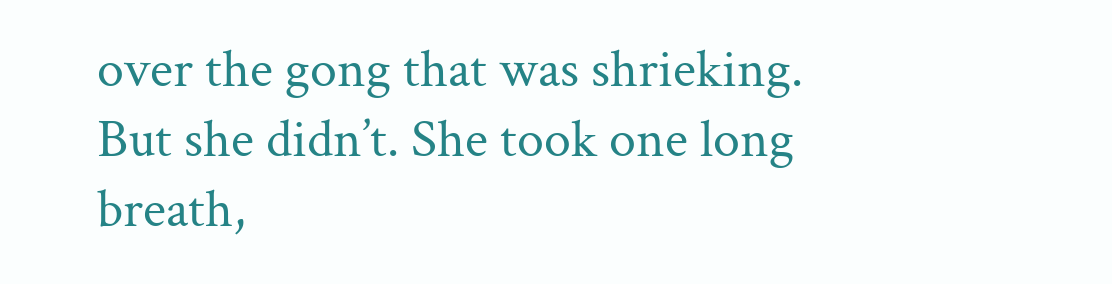over the gong that was shrieking. But she didn’t. She took one long breath,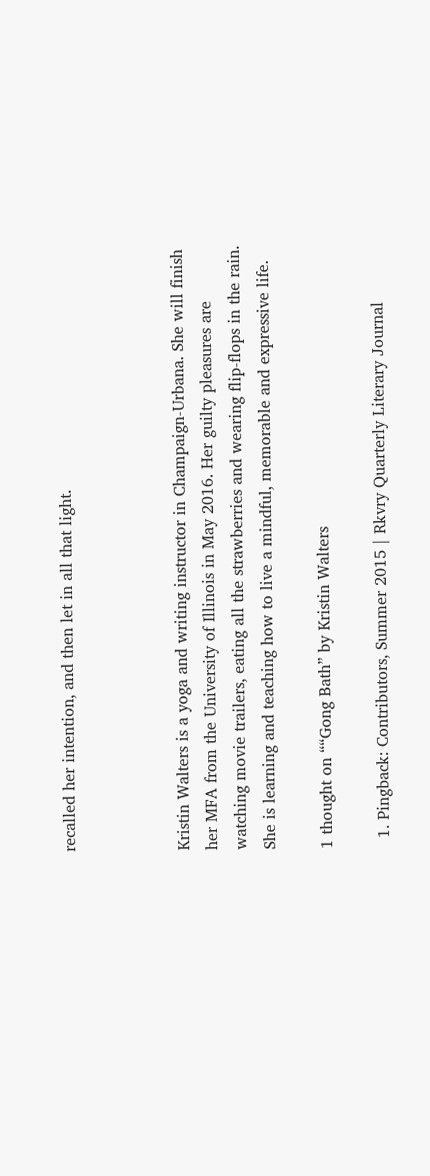recalled her intention, and then let in all that light.



Kristin Walters is a yoga and writing instructor in Champaign-Urbana. She will finish her MFA from the University of Illinois in May 2016. Her guilty pleasures are watching movie trailers, eating all the strawberries and wearing flip-flops in the rain. She is learning and teaching how to live a mindful, memorable and expressive life.

1 thought on ““Gong Bath” by Kristin Walters

  1. Pingback: Contributors, Summer 2015 | Rkvry Quarterly Literary Journal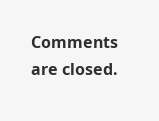Comments are closed.